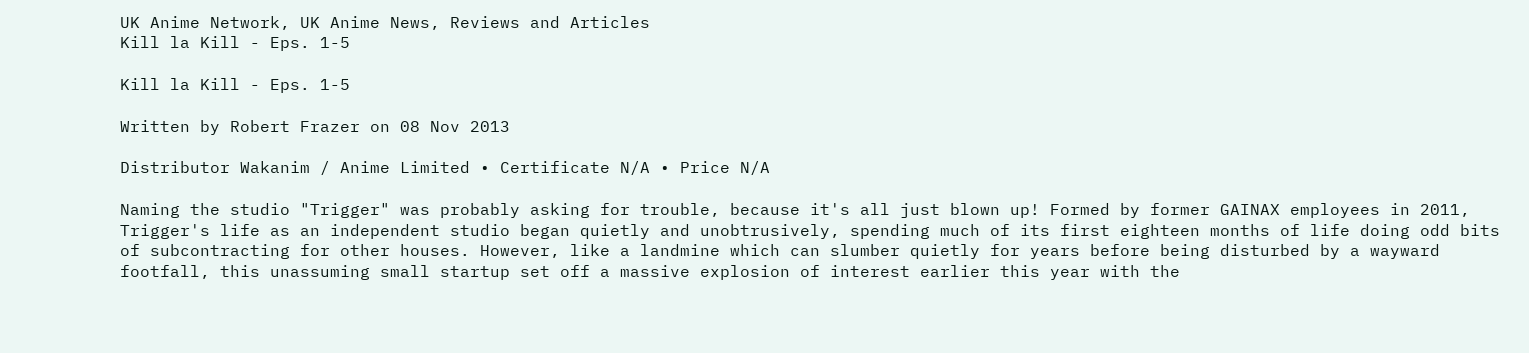UK Anime Network, UK Anime News, Reviews and Articles
Kill la Kill - Eps. 1-5

Kill la Kill - Eps. 1-5

Written by Robert Frazer on 08 Nov 2013

Distributor Wakanim / Anime Limited • Certificate N/A • Price N/A

Naming the studio "Trigger" was probably asking for trouble, because it's all just blown up! Formed by former GAINAX employees in 2011, Trigger's life as an independent studio began quietly and unobtrusively, spending much of its first eighteen months of life doing odd bits of subcontracting for other houses. However, like a landmine which can slumber quietly for years before being disturbed by a wayward footfall, this unassuming small startup set off a massive explosion of interest earlier this year with the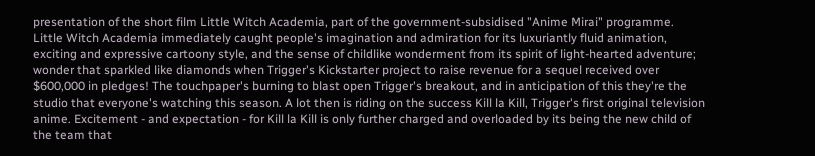presentation of the short film Little Witch Academia, part of the government-subsidised "Anime Mirai" programme. Little Witch Academia immediately caught people's imagination and admiration for its luxuriantly fluid animation, exciting and expressive cartoony style, and the sense of childlike wonderment from its spirit of light-hearted adventure; wonder that sparkled like diamonds when Trigger's Kickstarter project to raise revenue for a sequel received over $600,000 in pledges! The touchpaper's burning to blast open Trigger's breakout, and in anticipation of this they're the studio that everyone's watching this season. A lot then is riding on the success Kill la Kill, Trigger's first original television anime. Excitement - and expectation - for Kill la Kill is only further charged and overloaded by its being the new child of the team that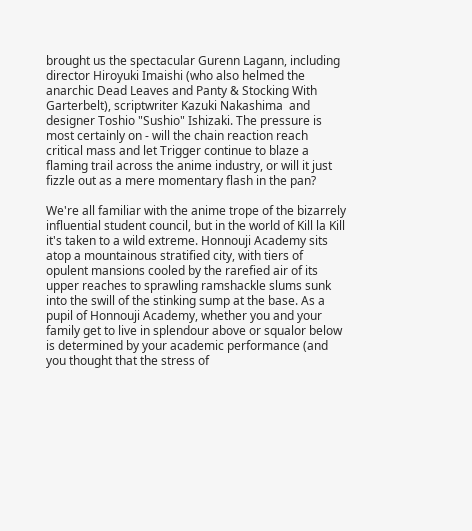brought us the spectacular Gurenn Lagann, including director Hiroyuki Imaishi (who also helmed the anarchic Dead Leaves and Panty & Stocking With Garterbelt), scriptwriter Kazuki Nakashima  and designer Toshio "Sushio" Ishizaki. The pressure is most certainly on - will the chain reaction reach critical mass and let Trigger continue to blaze a flaming trail across the anime industry, or will it just fizzle out as a mere momentary flash in the pan?

We're all familiar with the anime trope of the bizarrely influential student council, but in the world of Kill la Kill it's taken to a wild extreme. Honnouji Academy sits atop a mountainous stratified city, with tiers of opulent mansions cooled by the rarefied air of its upper reaches to sprawling ramshackle slums sunk into the swill of the stinking sump at the base. As a pupil of Honnouji Academy, whether you and your family get to live in splendour above or squalor below is determined by your academic performance (and you thought that the stress of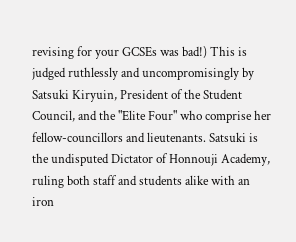revising for your GCSEs was bad!) This is judged ruthlessly and uncompromisingly by Satsuki Kiryuin, President of the Student Council, and the "Elite Four" who comprise her fellow-councillors and lieutenants. Satsuki is the undisputed Dictator of Honnouji Academy, ruling both staff and students alike with an iron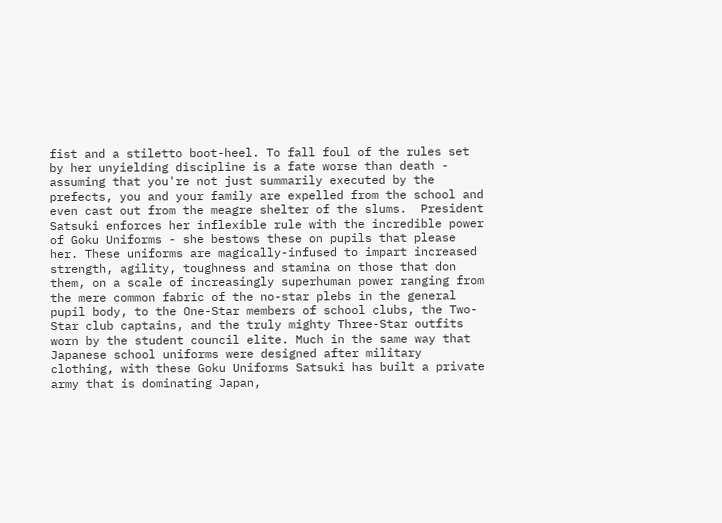fist and a stiletto boot-heel. To fall foul of the rules set by her unyielding discipline is a fate worse than death - assuming that you're not just summarily executed by the prefects, you and your family are expelled from the school and even cast out from the meagre shelter of the slums.  President Satsuki enforces her inflexible rule with the incredible power of Goku Uniforms - she bestows these on pupils that please her. These uniforms are magically-infused to impart increased strength, agility, toughness and stamina on those that don them, on a scale of increasingly superhuman power ranging from the mere common fabric of the no-star plebs in the general pupil body, to the One-Star members of school clubs, the Two-Star club captains, and the truly mighty Three-Star outfits worn by the student council elite. Much in the same way that Japanese school uniforms were designed after military clothing, with these Goku Uniforms Satsuki has built a private army that is dominating Japan,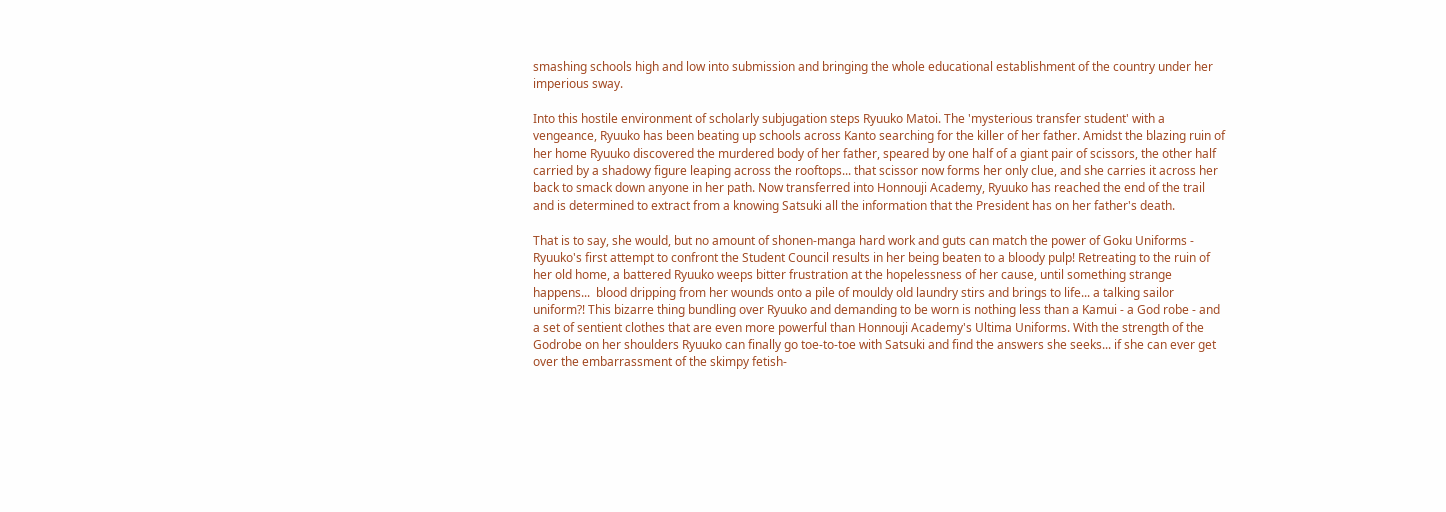smashing schools high and low into submission and bringing the whole educational establishment of the country under her imperious sway.

Into this hostile environment of scholarly subjugation steps Ryuuko Matoi. The 'mysterious transfer student' with a vengeance, Ryuuko has been beating up schools across Kanto searching for the killer of her father. Amidst the blazing ruin of her home Ryuuko discovered the murdered body of her father, speared by one half of a giant pair of scissors, the other half carried by a shadowy figure leaping across the rooftops... that scissor now forms her only clue, and she carries it across her back to smack down anyone in her path. Now transferred into Honnouji Academy, Ryuuko has reached the end of the trail and is determined to extract from a knowing Satsuki all the information that the President has on her father's death.

That is to say, she would, but no amount of shonen-manga hard work and guts can match the power of Goku Uniforms - Ryuuko's first attempt to confront the Student Council results in her being beaten to a bloody pulp! Retreating to the ruin of her old home, a battered Ryuuko weeps bitter frustration at the hopelessness of her cause, until something strange happens...  blood dripping from her wounds onto a pile of mouldy old laundry stirs and brings to life... a talking sailor uniform?! This bizarre thing bundling over Ryuuko and demanding to be worn is nothing less than a Kamui - a God robe - and a set of sentient clothes that are even more powerful than Honnouji Academy's Ultima Uniforms. With the strength of the Godrobe on her shoulders Ryuuko can finally go toe-to-toe with Satsuki and find the answers she seeks... if she can ever get over the embarrassment of the skimpy fetish-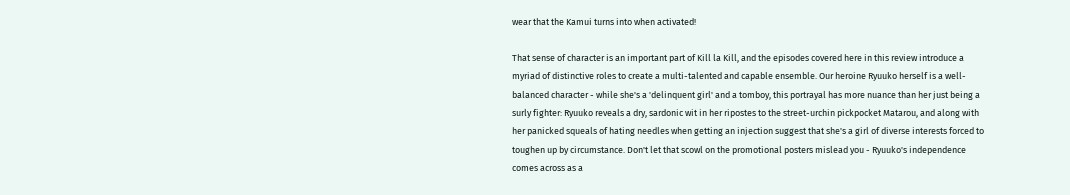wear that the Kamui turns into when activated!

That sense of character is an important part of Kill la Kill, and the episodes covered here in this review introduce a myriad of distinctive roles to create a multi-talented and capable ensemble. Our heroine Ryuuko herself is a well-balanced character - while she's a 'delinquent girl' and a tomboy, this portrayal has more nuance than her just being a surly fighter: Ryuuko reveals a dry, sardonic wit in her ripostes to the street-urchin pickpocket Matarou, and along with her panicked squeals of hating needles when getting an injection suggest that she's a girl of diverse interests forced to toughen up by circumstance. Don't let that scowl on the promotional posters mislead you - Ryuuko's independence comes across as a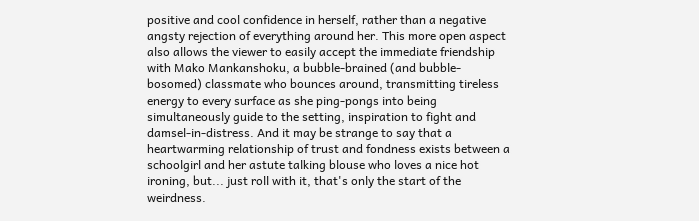positive and cool confidence in herself, rather than a negative angsty rejection of everything around her. This more open aspect also allows the viewer to easily accept the immediate friendship with Mako Mankanshoku, a bubble-brained (and bubble-bosomed) classmate who bounces around, transmitting tireless energy to every surface as she ping-pongs into being simultaneously guide to the setting, inspiration to fight and damsel-in-distress. And it may be strange to say that a heartwarming relationship of trust and fondness exists between a schoolgirl and her astute talking blouse who loves a nice hot ironing, but... just roll with it, that's only the start of the weirdness.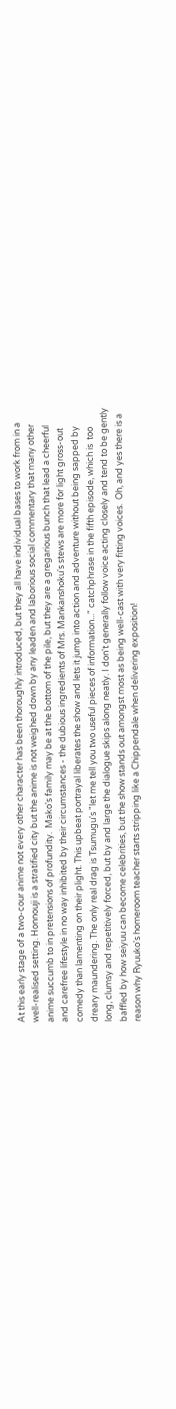At this early stage of a two-cour anime not every other character has been thoroughly introduced, but they all have individual bases to work from in a well-realised setting. Honnouji is a stratified city but the anime is not weighed down by any leaden and laborious social commentary that many other anime succumb to in pretensions of profundity.  Mako's family may be at the bottom of the pile, but they are a gregarious bunch that lead a cheerful and carefree lifestyle in no way inhibited by their circumstances - the dubious ingredients of Mrs. Mankanshoku's stews are more for light gross-out comedy than lamenting on their plight. This upbeat portrayal liberates the show and lets it jump into action and adventure without being sapped by dreary maundering. The only real drag is Tsumugu's "let me tell you two useful pieces of information..." catchphrase in the fifth episode, which is  too long, clumsy and repetitively forced, but by and large the dialogue skips along neatly. I don't generally follow voice acting closely and tend to be gently baffled by how seiyuu can become celebrities, but the show stands out amongst most as being well-cast with very fitting voices.  Oh, and yes there is a reason why Ryuuko's homeroom teacher starts stripping like a Chippendale when delivering exposition!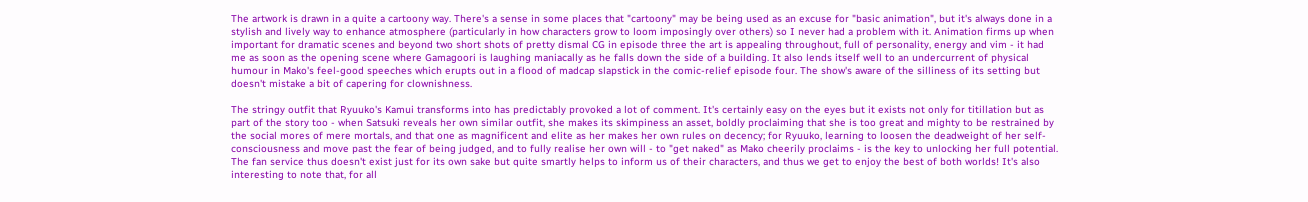The artwork is drawn in a quite a cartoony way. There's a sense in some places that "cartoony" may be being used as an excuse for "basic animation", but it's always done in a stylish and lively way to enhance atmosphere (particularly in how characters grow to loom imposingly over others) so I never had a problem with it. Animation firms up when important for dramatic scenes and beyond two short shots of pretty dismal CG in episode three the art is appealing throughout, full of personality, energy and vim - it had me as soon as the opening scene where Gamagoori is laughing maniacally as he falls down the side of a building. It also lends itself well to an undercurrent of physical humour in Mako's feel-good speeches which erupts out in a flood of madcap slapstick in the comic-relief episode four. The show's aware of the silliness of its setting but doesn't mistake a bit of capering for clownishness.

The stringy outfit that Ryuuko's Kamui transforms into has predictably provoked a lot of comment. It's certainly easy on the eyes but it exists not only for titillation but as part of the story too - when Satsuki reveals her own similar outfit, she makes its skimpiness an asset, boldly proclaiming that she is too great and mighty to be restrained by the social mores of mere mortals, and that one as magnificent and elite as her makes her own rules on decency; for Ryuuko, learning to loosen the deadweight of her self-consciousness and move past the fear of being judged, and to fully realise her own will - to "get naked" as Mako cheerily proclaims - is the key to unlocking her full potential. The fan service thus doesn't exist just for its own sake but quite smartly helps to inform us of their characters, and thus we get to enjoy the best of both worlds! It's also interesting to note that, for all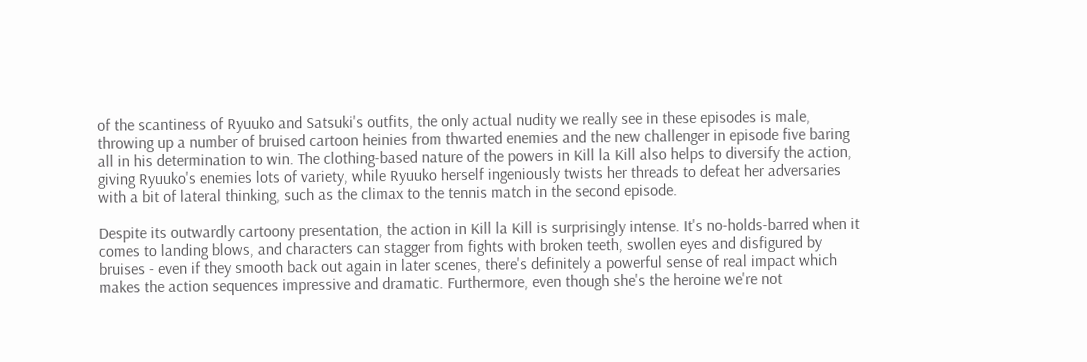of the scantiness of Ryuuko and Satsuki's outfits, the only actual nudity we really see in these episodes is male, throwing up a number of bruised cartoon heinies from thwarted enemies and the new challenger in episode five baring all in his determination to win. The clothing-based nature of the powers in Kill la Kill also helps to diversify the action, giving Ryuuko's enemies lots of variety, while Ryuuko herself ingeniously twists her threads to defeat her adversaries with a bit of lateral thinking, such as the climax to the tennis match in the second episode.

Despite its outwardly cartoony presentation, the action in Kill la Kill is surprisingly intense. It's no-holds-barred when it comes to landing blows, and characters can stagger from fights with broken teeth, swollen eyes and disfigured by bruises - even if they smooth back out again in later scenes, there's definitely a powerful sense of real impact which makes the action sequences impressive and dramatic. Furthermore, even though she's the heroine we're not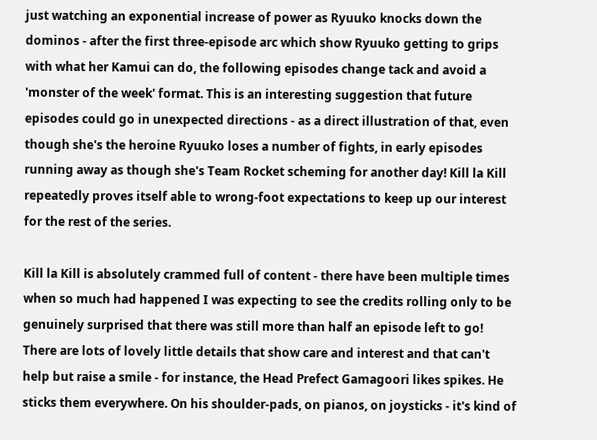just watching an exponential increase of power as Ryuuko knocks down the dominos - after the first three-episode arc which show Ryuuko getting to grips with what her Kamui can do, the following episodes change tack and avoid a 'monster of the week' format. This is an interesting suggestion that future episodes could go in unexpected directions - as a direct illustration of that, even though she's the heroine Ryuuko loses a number of fights, in early episodes running away as though she's Team Rocket scheming for another day! Kill la Kill repeatedly proves itself able to wrong-foot expectations to keep up our interest for the rest of the series.

Kill la Kill is absolutely crammed full of content - there have been multiple times when so much had happened I was expecting to see the credits rolling only to be genuinely surprised that there was still more than half an episode left to go! There are lots of lovely little details that show care and interest and that can't help but raise a smile - for instance, the Head Prefect Gamagoori likes spikes. He sticks them everywhere. On his shoulder-pads, on pianos, on joysticks - it's kind of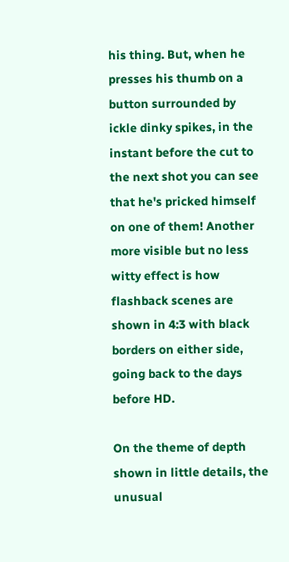his thing. But, when he presses his thumb on a button surrounded by ickle dinky spikes, in the instant before the cut to the next shot you can see that he's pricked himself on one of them! Another more visible but no less witty effect is how flashback scenes are shown in 4:3 with black borders on either side, going back to the days before HD.

On the theme of depth shown in little details, the unusual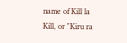name of Kill la Kill, or "Kiru ra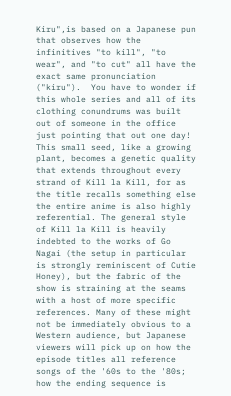Kiru",is based on a Japanese pun that observes how the infinitives "to kill", "to wear", and "to cut" all have the exact same pronunciation ("kiru").  You have to wonder if this whole series and all of its clothing conundrums was built out of someone in the office just pointing that out one day! This small seed, like a growing plant, becomes a genetic quality that extends throughout every strand of Kill la Kill, for as the title recalls something else the entire anime is also highly referential. The general style of Kill la Kill is heavily indebted to the works of Go Nagai (the setup in particular is strongly reminiscent of Cutie Honey), but the fabric of the show is straining at the seams with a host of more specific references. Many of these might not be immediately obvious to a Western audience, but Japanese viewers will pick up on how the episode titles all reference songs of the '60s to the '80s; how the ending sequence is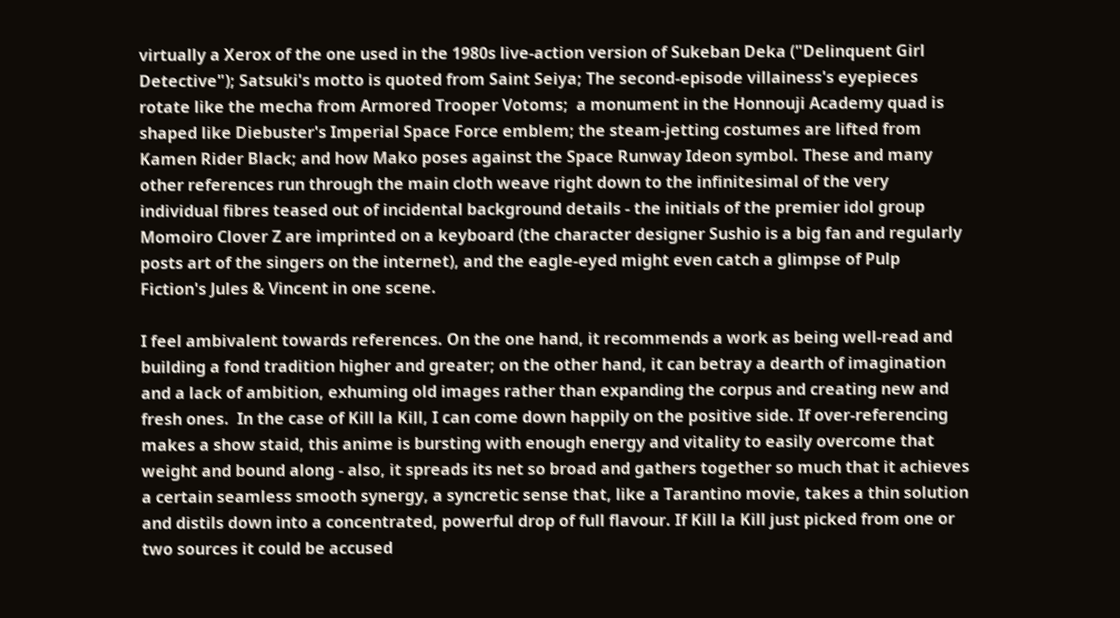virtually a Xerox of the one used in the 1980s live-action version of Sukeban Deka ("Delinquent Girl Detective"); Satsuki's motto is quoted from Saint Seiya; The second-episode villainess's eyepieces rotate like the mecha from Armored Trooper Votoms;  a monument in the Honnouji Academy quad is shaped like Diebuster's Imperial Space Force emblem; the steam-jetting costumes are lifted from Kamen Rider Black; and how Mako poses against the Space Runway Ideon symbol. These and many other references run through the main cloth weave right down to the infinitesimal of the very individual fibres teased out of incidental background details - the initials of the premier idol group Momoiro Clover Z are imprinted on a keyboard (the character designer Sushio is a big fan and regularly posts art of the singers on the internet), and the eagle-eyed might even catch a glimpse of Pulp Fiction's Jules & Vincent in one scene.

I feel ambivalent towards references. On the one hand, it recommends a work as being well-read and building a fond tradition higher and greater; on the other hand, it can betray a dearth of imagination and a lack of ambition, exhuming old images rather than expanding the corpus and creating new and fresh ones.  In the case of Kill la Kill, I can come down happily on the positive side. If over-referencing makes a show staid, this anime is bursting with enough energy and vitality to easily overcome that weight and bound along - also, it spreads its net so broad and gathers together so much that it achieves a certain seamless smooth synergy, a syncretic sense that, like a Tarantino movie, takes a thin solution and distils down into a concentrated, powerful drop of full flavour. If Kill la Kill just picked from one or two sources it could be accused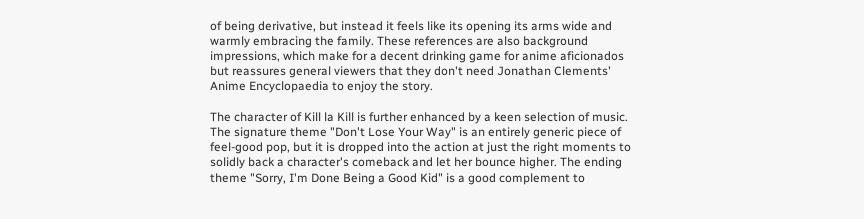of being derivative, but instead it feels like its opening its arms wide and warmly embracing the family. These references are also background impressions, which make for a decent drinking game for anime aficionados but reassures general viewers that they don't need Jonathan Clements' Anime Encyclopaedia to enjoy the story.

The character of Kill la Kill is further enhanced by a keen selection of music. The signature theme "Don't Lose Your Way" is an entirely generic piece of feel-good pop, but it is dropped into the action at just the right moments to solidly back a character's comeback and let her bounce higher. The ending theme "Sorry, I'm Done Being a Good Kid" is a good complement to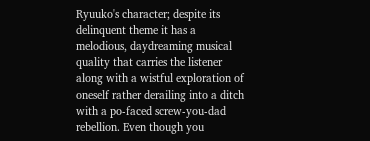Ryuuko's character; despite its delinquent theme it has a melodious, daydreaming musical quality that carries the listener along with a wistful exploration of oneself rather derailing into a ditch with a po-faced screw-you-dad  rebellion. Even though you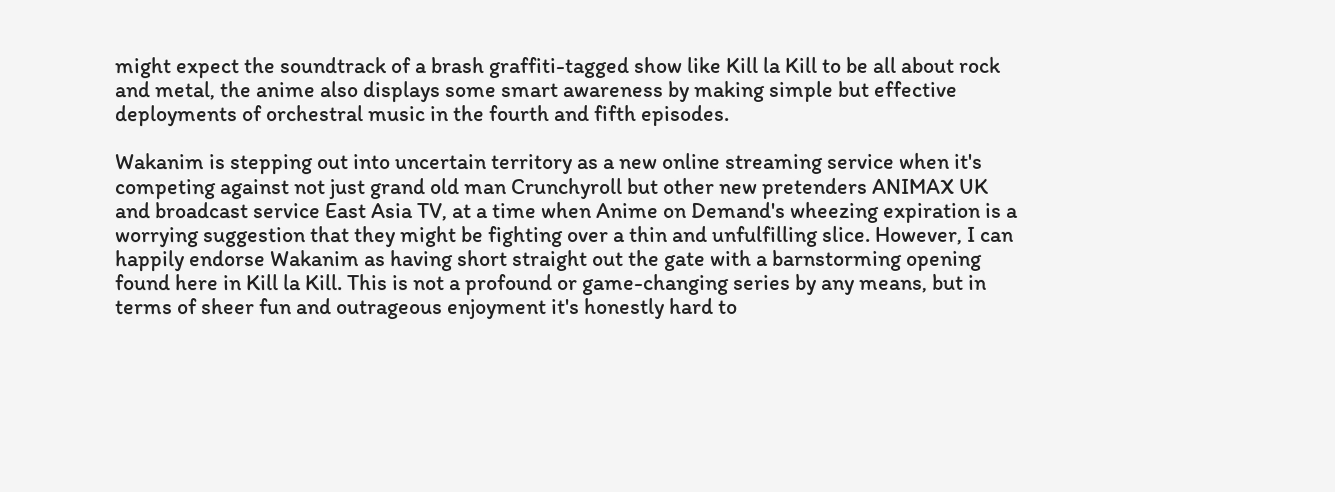might expect the soundtrack of a brash graffiti-tagged show like Kill la Kill to be all about rock and metal, the anime also displays some smart awareness by making simple but effective deployments of orchestral music in the fourth and fifth episodes.

Wakanim is stepping out into uncertain territory as a new online streaming service when it's competing against not just grand old man Crunchyroll but other new pretenders ANIMAX UK and broadcast service East Asia TV, at a time when Anime on Demand's wheezing expiration is a worrying suggestion that they might be fighting over a thin and unfulfilling slice. However, I can happily endorse Wakanim as having short straight out the gate with a barnstorming opening found here in Kill la Kill. This is not a profound or game-changing series by any means, but in terms of sheer fun and outrageous enjoyment it's honestly hard to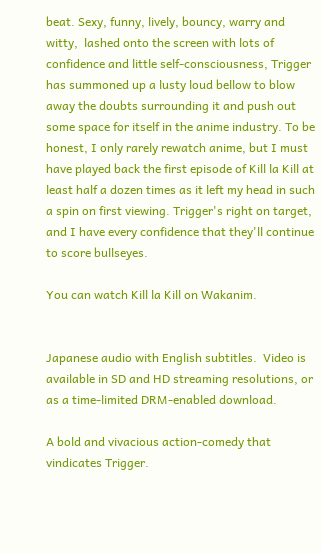beat. Sexy, funny, lively, bouncy, warry and witty,  lashed onto the screen with lots of confidence and little self-consciousness, Trigger has summoned up a lusty loud bellow to blow away the doubts surrounding it and push out some space for itself in the anime industry. To be honest, I only rarely rewatch anime, but I must have played back the first episode of Kill la Kill at least half a dozen times as it left my head in such a spin on first viewing. Trigger's right on target, and I have every confidence that they'll continue to score bullseyes.

You can watch Kill la Kill on Wakanim.


Japanese audio with English subtitles.  Video is available in SD and HD streaming resolutions, or as a time-limited DRM-enabled download.

A bold and vivacious action-comedy that vindicates Trigger.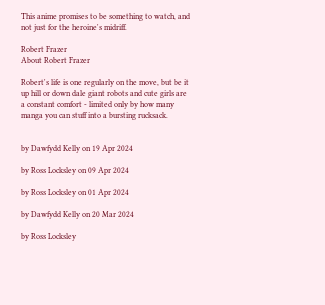This anime promises to be something to watch, and not just for the heroine's midriff.

Robert Frazer
About Robert Frazer

Robert's life is one regularly on the move, but be it up hill or down dale giant robots and cute girls are a constant comfort - limited only by how many manga you can stuff into a bursting rucksack.


by Dawfydd Kelly on 19 Apr 2024

by Ross Locksley on 09 Apr 2024

by Ross Locksley on 01 Apr 2024

by Dawfydd Kelly on 20 Mar 2024

by Ross Locksley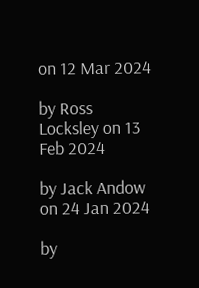on 12 Mar 2024

by Ross Locksley on 13 Feb 2024

by Jack Andow on 24 Jan 2024

by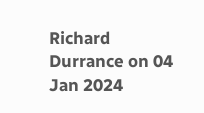Richard Durrance on 04 Jan 2024